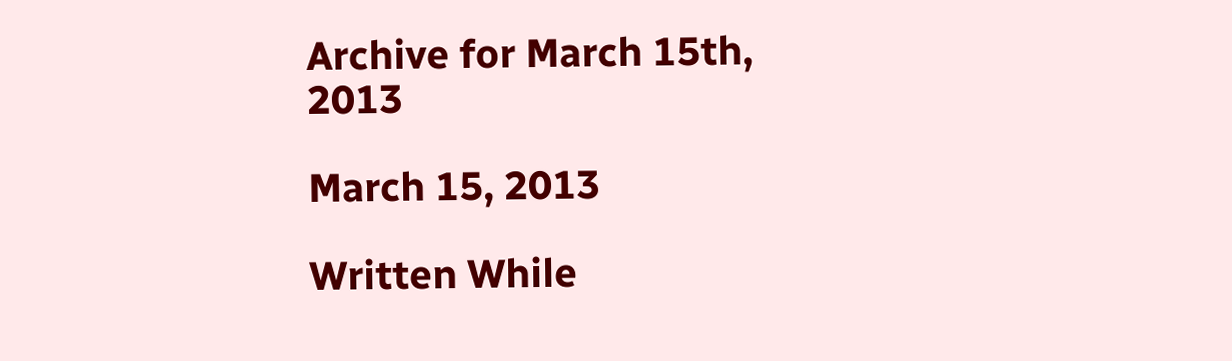Archive for March 15th, 2013

March 15, 2013

Written While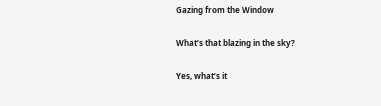Gazing from the Window

What’s that blazing in the sky?

Yes, what’s it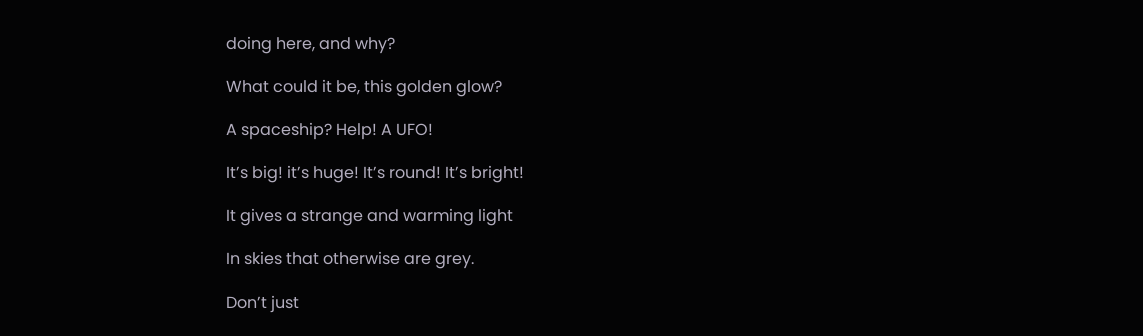doing here, and why?

What could it be, this golden glow?

A spaceship? Help! A UFO!

It’s big! it’s huge! It’s round! It’s bright!

It gives a strange and warming light

In skies that otherwise are grey.

Don’t just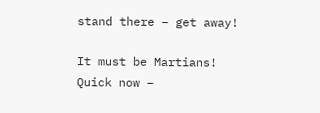stand there – get away!

It must be Martians! Quick now –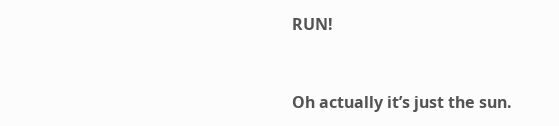RUN!


Oh actually it’s just the sun.